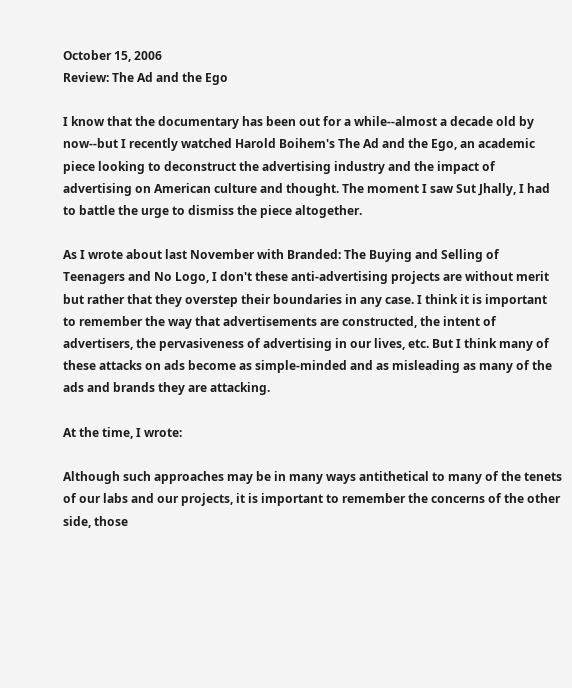October 15, 2006
Review: The Ad and the Ego

I know that the documentary has been out for a while--almost a decade old by now--but I recently watched Harold Boihem's The Ad and the Ego, an academic piece looking to deconstruct the advertising industry and the impact of advertising on American culture and thought. The moment I saw Sut Jhally, I had to battle the urge to dismiss the piece altogether.

As I wrote about last November with Branded: The Buying and Selling of Teenagers and No Logo, I don't these anti-advertising projects are without merit but rather that they overstep their boundaries in any case. I think it is important to remember the way that advertisements are constructed, the intent of advertisers, the pervasiveness of advertising in our lives, etc. But I think many of these attacks on ads become as simple-minded and as misleading as many of the ads and brands they are attacking.

At the time, I wrote:

Although such approaches may be in many ways antithetical to many of the tenets of our labs and our projects, it is important to remember the concerns of the other side, those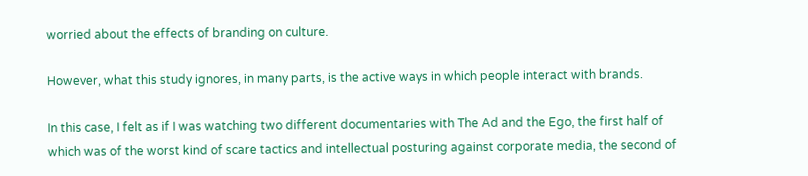worried about the effects of branding on culture.

However, what this study ignores, in many parts, is the active ways in which people interact with brands.

In this case, I felt as if I was watching two different documentaries with The Ad and the Ego, the first half of which was of the worst kind of scare tactics and intellectual posturing against corporate media, the second of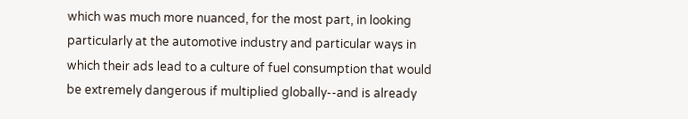which was much more nuanced, for the most part, in looking particularly at the automotive industry and particular ways in which their ads lead to a culture of fuel consumption that would be extremely dangerous if multiplied globally--and is already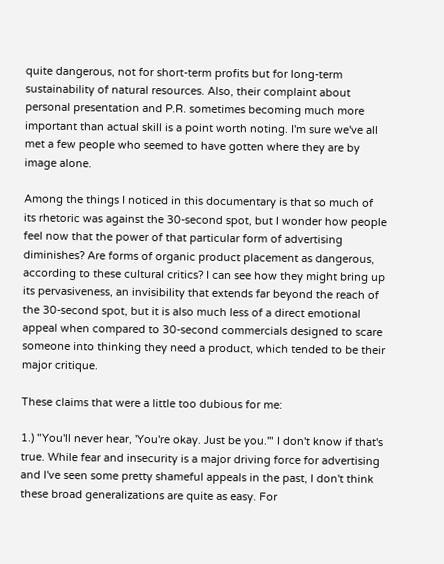quite dangerous, not for short-term profits but for long-term sustainability of natural resources. Also, their complaint about personal presentation and P.R. sometimes becoming much more important than actual skill is a point worth noting. I'm sure we've all met a few people who seemed to have gotten where they are by image alone.

Among the things I noticed in this documentary is that so much of its rhetoric was against the 30-second spot, but I wonder how people feel now that the power of that particular form of advertising diminishes? Are forms of organic product placement as dangerous, according to these cultural critics? I can see how they might bring up its pervasiveness, an invisibility that extends far beyond the reach of the 30-second spot, but it is also much less of a direct emotional appeal when compared to 30-second commercials designed to scare someone into thinking they need a product, which tended to be their major critique.

These claims that were a little too dubious for me:

1.) "You'll never hear, 'You're okay. Just be you.'" I don't know if that's true. While fear and insecurity is a major driving force for advertising and I've seen some pretty shameful appeals in the past, I don't think these broad generalizations are quite as easy. For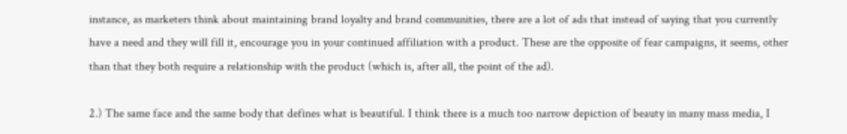instance, as marketers think about maintaining brand loyalty and brand communities, there are a lot of ads that instead of saying that you currently have a need and they will fill it, encourage you in your continued affiliation with a product. These are the opposite of fear campaigns, it seems, other than that they both require a relationship with the product (which is, after all, the point of the ad).

2.) The same face and the same body that defines what is beautiful. I think there is a much too narrow depiction of beauty in many mass media, I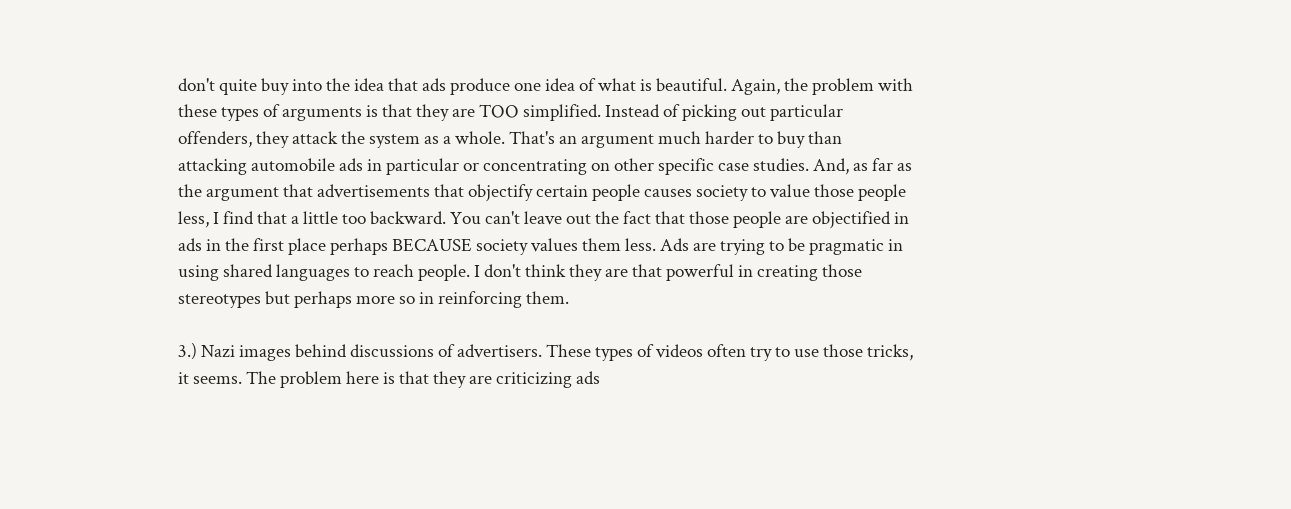don't quite buy into the idea that ads produce one idea of what is beautiful. Again, the problem with these types of arguments is that they are TOO simplified. Instead of picking out particular offenders, they attack the system as a whole. That's an argument much harder to buy than attacking automobile ads in particular or concentrating on other specific case studies. And, as far as the argument that advertisements that objectify certain people causes society to value those people less, I find that a little too backward. You can't leave out the fact that those people are objectified in ads in the first place perhaps BECAUSE society values them less. Ads are trying to be pragmatic in using shared languages to reach people. I don't think they are that powerful in creating those stereotypes but perhaps more so in reinforcing them.

3.) Nazi images behind discussions of advertisers. These types of videos often try to use those tricks, it seems. The problem here is that they are criticizing ads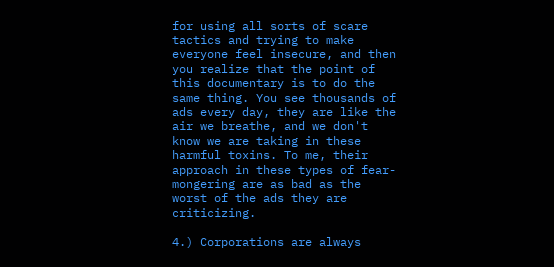for using all sorts of scare tactics and trying to make everyone feel insecure, and then you realize that the point of this documentary is to do the same thing. You see thousands of ads every day, they are like the air we breathe, and we don't know we are taking in these harmful toxins. To me, their approach in these types of fear-mongering are as bad as the worst of the ads they are criticizing.

4.) Corporations are always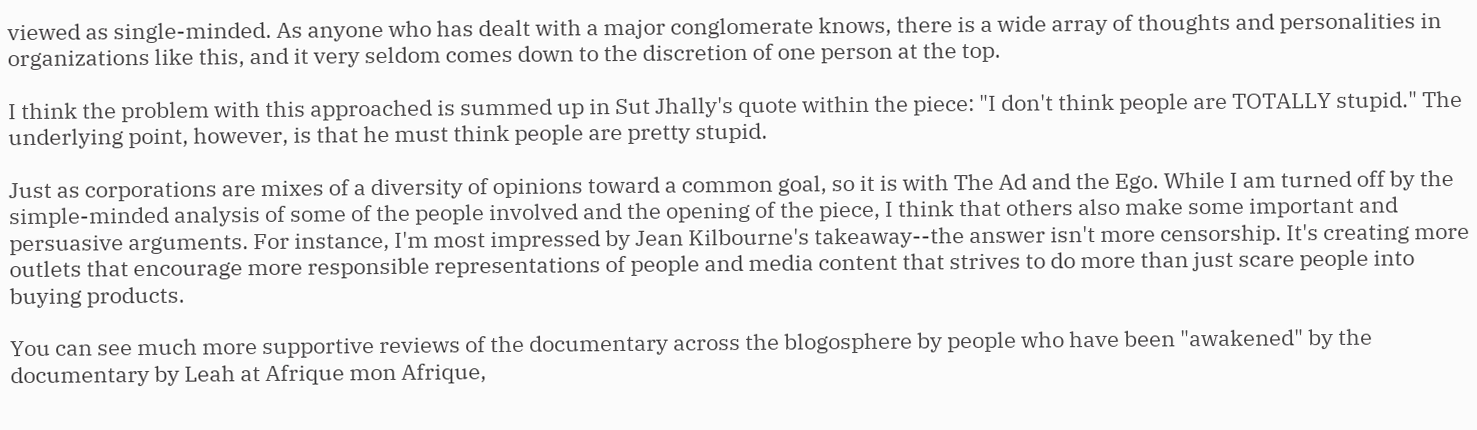viewed as single-minded. As anyone who has dealt with a major conglomerate knows, there is a wide array of thoughts and personalities in organizations like this, and it very seldom comes down to the discretion of one person at the top.

I think the problem with this approached is summed up in Sut Jhally's quote within the piece: "I don't think people are TOTALLY stupid." The underlying point, however, is that he must think people are pretty stupid.

Just as corporations are mixes of a diversity of opinions toward a common goal, so it is with The Ad and the Ego. While I am turned off by the simple-minded analysis of some of the people involved and the opening of the piece, I think that others also make some important and persuasive arguments. For instance, I'm most impressed by Jean Kilbourne's takeaway--the answer isn't more censorship. It's creating more outlets that encourage more responsible representations of people and media content that strives to do more than just scare people into buying products.

You can see much more supportive reviews of the documentary across the blogosphere by people who have been "awakened" by the documentary by Leah at Afrique mon Afrique,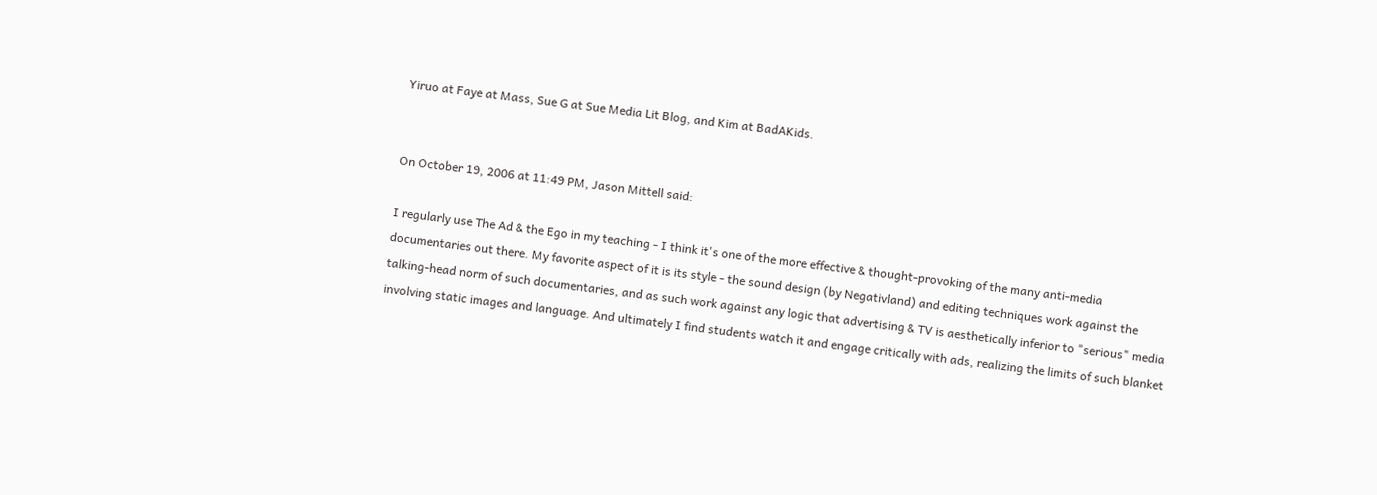Yiruo at Faye at Mass, Sue G at Sue Media Lit Blog, and Kim at BadAKids.


On October 19, 2006 at 11:49 PM, Jason Mittell said:

I regularly use The Ad & the Ego in my teaching - I think it's one of the more effective & thought-provoking of the many anti-media documentaries out there. My favorite aspect of it is its style - the sound design (by Negativland) and editing techniques work against the talking-head norm of such documentaries, and as such work against any logic that advertising & TV is aesthetically inferior to "serious" media involving static images and language. And ultimately I find students watch it and engage critically with ads, realizing the limits of such blanket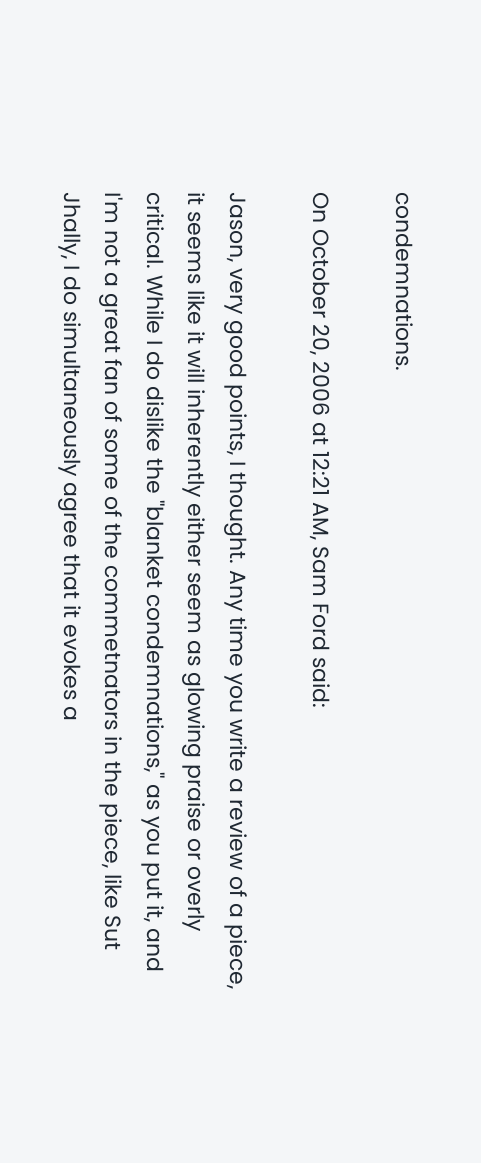condemnations.

On October 20, 2006 at 12:21 AM, Sam Ford said:

Jason, very good points, I thought. Any time you write a review of a piece, it seems like it will inherently either seem as glowing praise or overly critical. While I do dislike the "blanket condemnations," as you put it, and I'm not a great fan of some of the commetnators in the piece, like Sut Jhally, I do simultaneously agree that it evokes a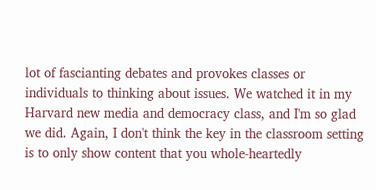lot of fascianting debates and provokes classes or individuals to thinking about issues. We watched it in my Harvard new media and democracy class, and I'm so glad we did. Again, I don't think the key in the classroom setting is to only show content that you whole-heartedly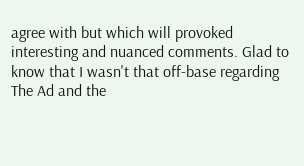agree with but which will provoked interesting and nuanced comments. Glad to know that I wasn't that off-base regarding The Ad and the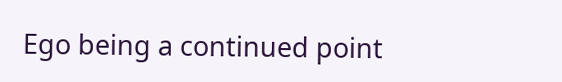Ego being a continued point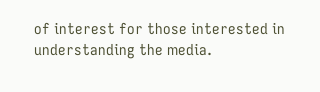of interest for those interested in understanding the media.